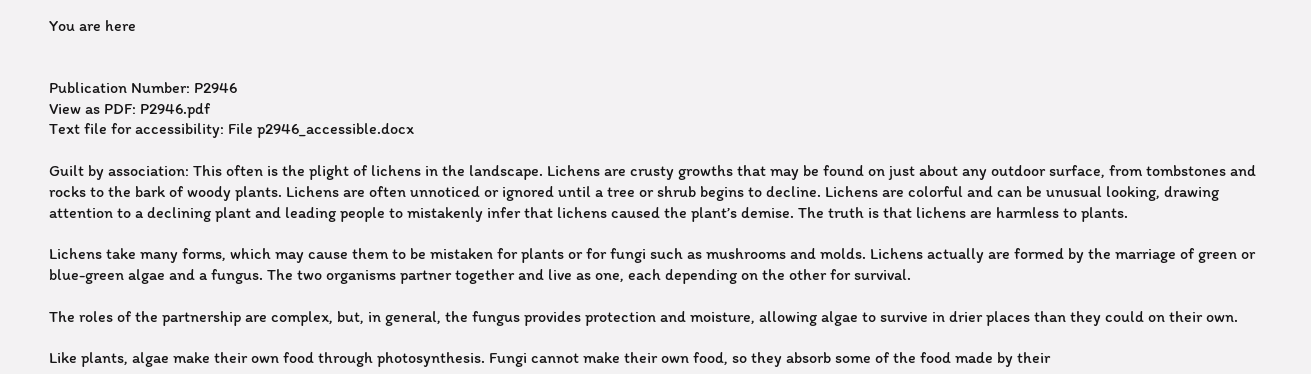You are here


Publication Number: P2946
View as PDF: P2946.pdf
Text file for accessibility: File p2946_accessible.docx

Guilt by association: This often is the plight of lichens in the landscape. Lichens are crusty growths that may be found on just about any outdoor surface, from tombstones and rocks to the bark of woody plants. Lichens are often unnoticed or ignored until a tree or shrub begins to decline. Lichens are colorful and can be unusual looking, drawing attention to a declining plant and leading people to mistakenly infer that lichens caused the plant’s demise. The truth is that lichens are harmless to plants.

Lichens take many forms, which may cause them to be mistaken for plants or for fungi such as mushrooms and molds. Lichens actually are formed by the marriage of green or blue-green algae and a fungus. The two organisms partner together and live as one, each depending on the other for survival.

The roles of the partnership are complex, but, in general, the fungus provides protection and moisture, allowing algae to survive in drier places than they could on their own.

Like plants, algae make their own food through photosynthesis. Fungi cannot make their own food, so they absorb some of the food made by their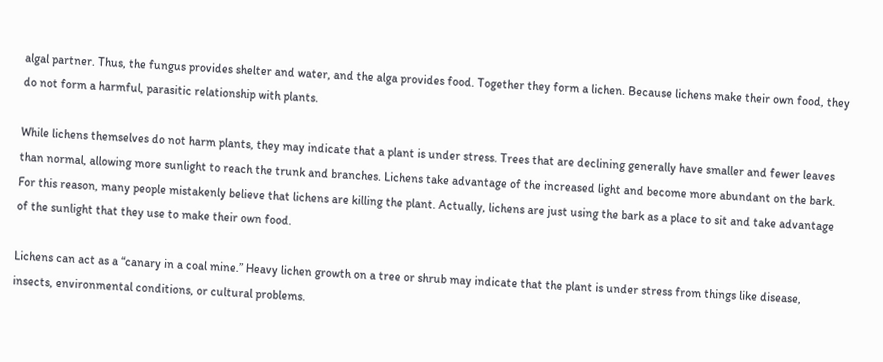algal partner. Thus, the fungus provides shelter and water, and the alga provides food. Together they form a lichen. Because lichens make their own food, they do not form a harmful, parasitic relationship with plants.

While lichens themselves do not harm plants, they may indicate that a plant is under stress. Trees that are declining generally have smaller and fewer leaves than normal, allowing more sunlight to reach the trunk and branches. Lichens take advantage of the increased light and become more abundant on the bark. For this reason, many people mistakenly believe that lichens are killing the plant. Actually, lichens are just using the bark as a place to sit and take advantage of the sunlight that they use to make their own food.

Lichens can act as a “canary in a coal mine.” Heavy lichen growth on a tree or shrub may indicate that the plant is under stress from things like disease, insects, environmental conditions, or cultural problems.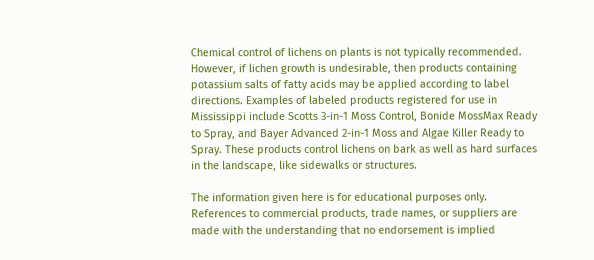Chemical control of lichens on plants is not typically recommended. However, if lichen growth is undesirable, then products containing potassium salts of fatty acids may be applied according to label directions. Examples of labeled products registered for use in Mississippi include Scotts 3-in-1 Moss Control, Bonide MossMax Ready to Spray, and Bayer Advanced 2-in-1 Moss and Algae Killer Ready to Spray. These products control lichens on bark as well as hard surfaces in the landscape, like sidewalks or structures.

The information given here is for educational purposes only.  References to commercial products, trade names, or suppliers are made with the understanding that no endorsement is implied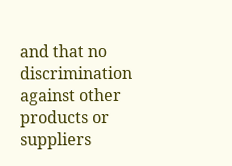and that no discrimination against other products or suppliers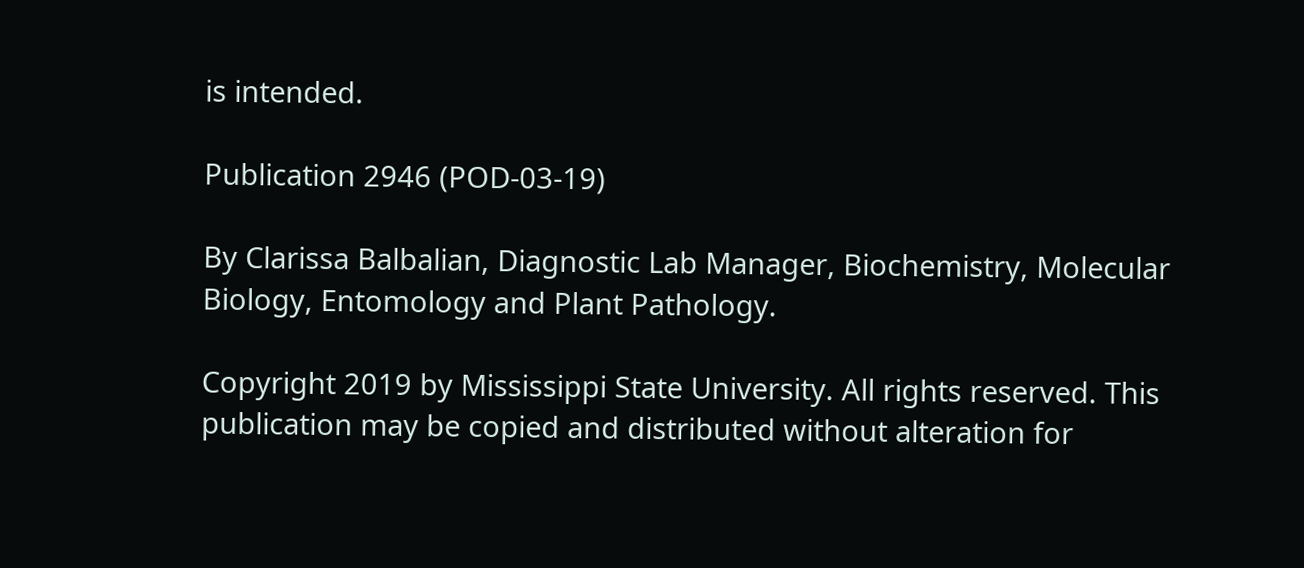is intended.

Publication 2946 (POD-03-19)

By Clarissa Balbalian, Diagnostic Lab Manager, Biochemistry, Molecular Biology, Entomology and Plant Pathology.

Copyright 2019 by Mississippi State University. All rights reserved. This publication may be copied and distributed without alteration for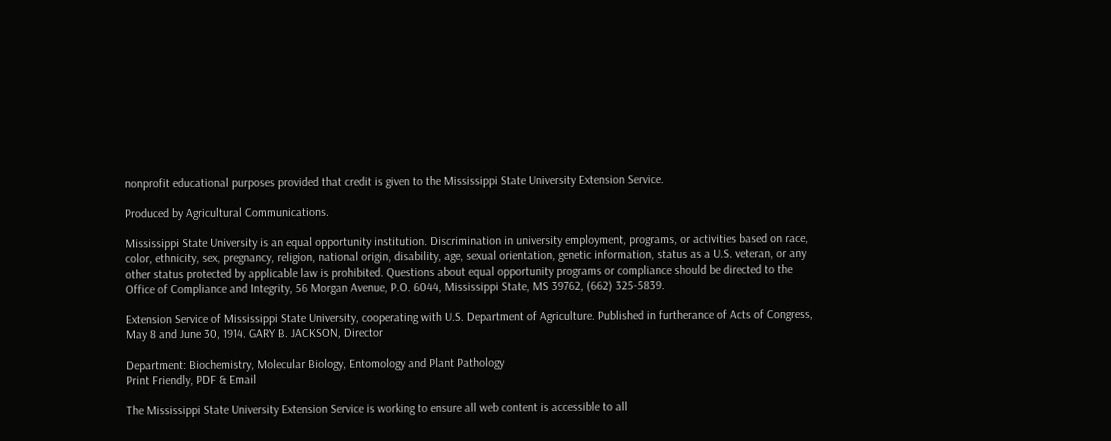nonprofit educational purposes provided that credit is given to the Mississippi State University Extension Service.

Produced by Agricultural Communications.

Mississippi State University is an equal opportunity institution. Discrimination in university employment, programs, or activities based on race, color, ethnicity, sex, pregnancy, religion, national origin, disability, age, sexual orientation, genetic information, status as a U.S. veteran, or any other status protected by applicable law is prohibited. Questions about equal opportunity programs or compliance should be directed to the Office of Compliance and Integrity, 56 Morgan Avenue, P.O. 6044, Mississippi State, MS 39762, (662) 325-5839.

Extension Service of Mississippi State University, cooperating with U.S. Department of Agriculture. Published in furtherance of Acts of Congress, May 8 and June 30, 1914. GARY B. JACKSON, Director

Department: Biochemistry, Molecular Biology, Entomology and Plant Pathology
Print Friendly, PDF & Email

The Mississippi State University Extension Service is working to ensure all web content is accessible to all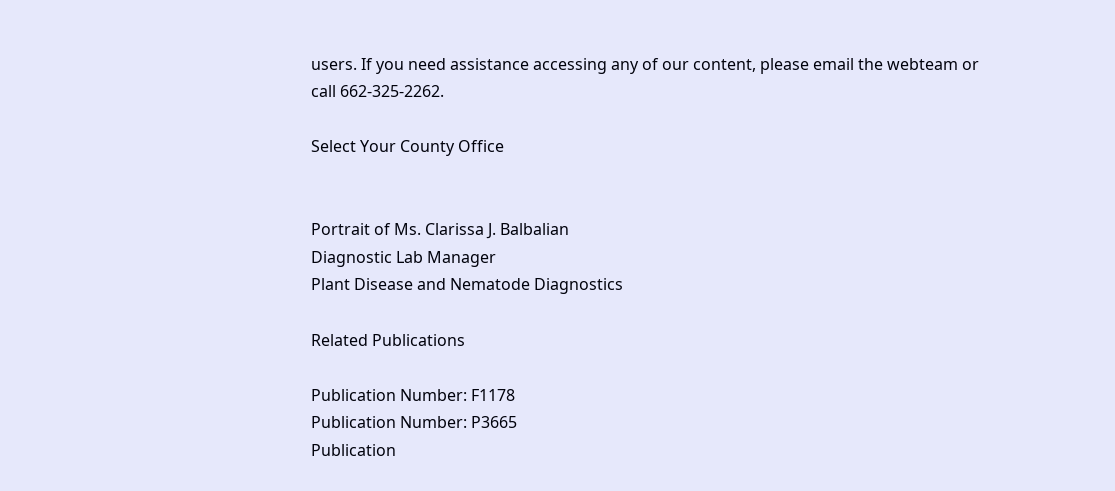users. If you need assistance accessing any of our content, please email the webteam or call 662-325-2262.

Select Your County Office


Portrait of Ms. Clarissa J. Balbalian
Diagnostic Lab Manager
Plant Disease and Nematode Diagnostics

Related Publications

Publication Number: F1178
Publication Number: P3665
Publication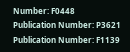Number: F0448
Publication Number: P3621
Publication Number: F1139